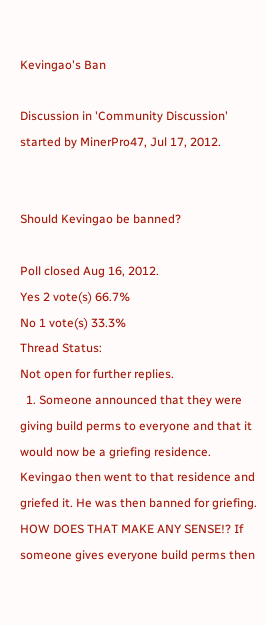Kevingao's Ban

Discussion in 'Community Discussion' started by MinerPro47, Jul 17, 2012.


Should Kevingao be banned?

Poll closed Aug 16, 2012.
Yes 2 vote(s) 66.7%
No 1 vote(s) 33.3%
Thread Status:
Not open for further replies.
  1. Someone announced that they were giving build perms to everyone and that it would now be a griefing residence. Kevingao then went to that residence and griefed it. He was then banned for griefing. HOW DOES THAT MAKE ANY SENSE!? If someone gives everyone build perms then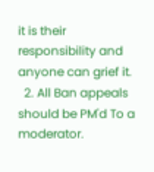it is their responsibility and anyone can grief it.
  2. All Ban appeals should be PM'd To a moderator.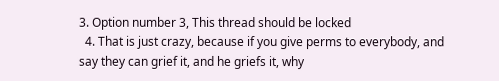3. Option number 3, This thread should be locked
  4. That is just crazy, because if you give perms to everybody, and say they can grief it, and he griefs it, why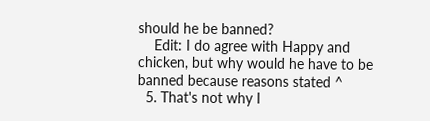should he be banned?
    Edit: I do agree with Happy and chicken, but why would he have to be banned because reasons stated ^
  5. That's not why I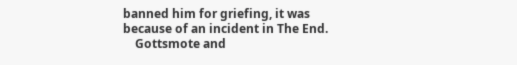banned him for griefing, it was because of an incident in The End.
    Gottsmote and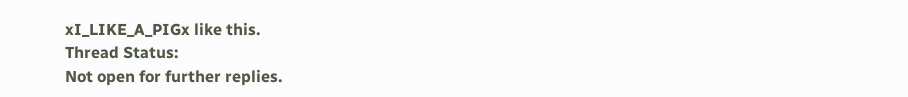xI_LIKE_A_PIGx like this.
Thread Status:
Not open for further replies.